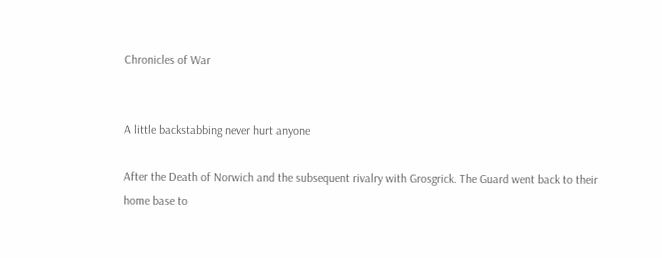Chronicles of War


A little backstabbing never hurt anyone

After the Death of Norwich and the subsequent rivalry with Grosgrick. The Guard went back to their home base to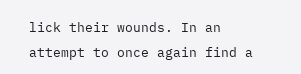lick their wounds. In an attempt to once again find a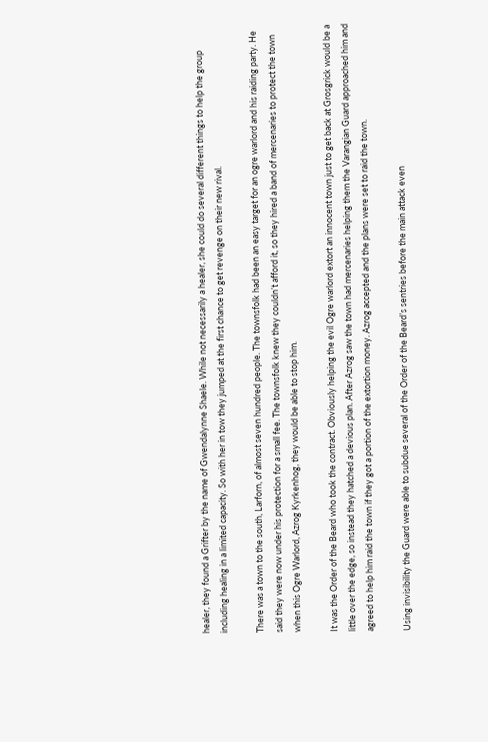healer, they found a Grifter by the name of Gwendalynne Shaele. While not necessarily a healer, she could do several different things to help the group including healing in a limited capacity. So with her in tow they jumped at the first chance to get revenge on their new rival.

There was a town to the south, Larforn, of almost seven hundred people. The townsfolk had been an easy target for an ogre warlord and his raiding party. He said they were now under his protection for a small fee. The townsfolk knew they couldn’t afford it, so they hired a band of mercenaries to protect the town when this Ogre Warlord, Azrog Kyrkenhog, they would be able to stop him.

It was the Order of the Beard who took the contract. Obviously helping the evil Ogre warlord extort an innocent town just to get back at Grosgrick would be a little over the edge, so instead they hatched a devious plan. After Azrog saw the town had mercenaries helping them the Varangian Guard approached him and agreed to help him raid the town if they got a portion of the extortion money. Azrog accepted and the plans were set to raid the town.

Using invisibility the Guard were able to subdue several of the Order of the Beard’s sentries before the main attack even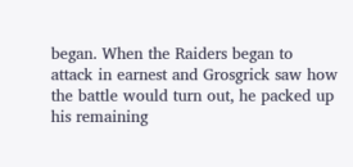began. When the Raiders began to attack in earnest and Grosgrick saw how the battle would turn out, he packed up his remaining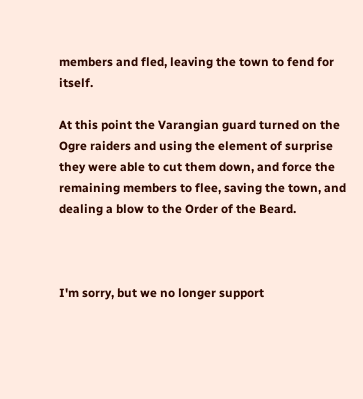members and fled, leaving the town to fend for itself.

At this point the Varangian guard turned on the Ogre raiders and using the element of surprise they were able to cut them down, and force the remaining members to flee, saving the town, and dealing a blow to the Order of the Beard.



I'm sorry, but we no longer support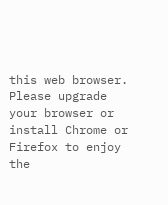this web browser. Please upgrade your browser or install Chrome or Firefox to enjoy the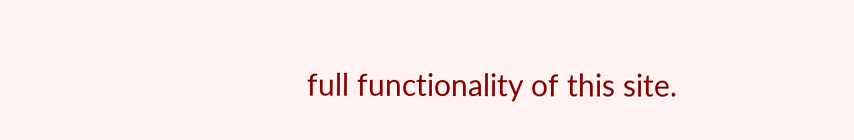full functionality of this site.